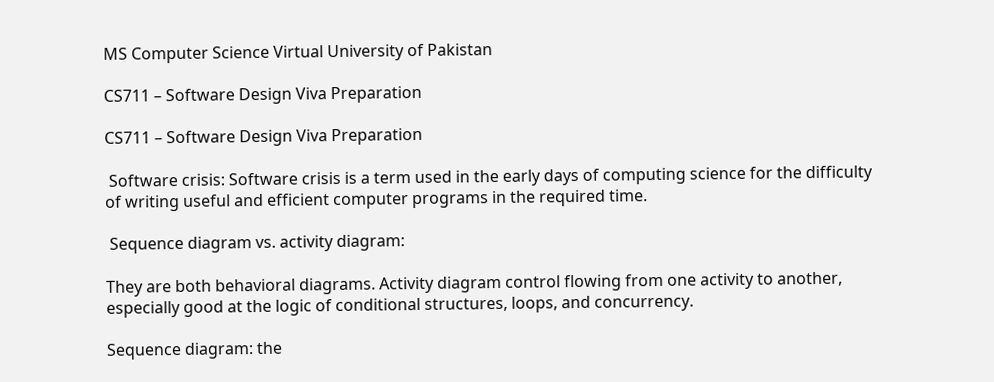MS Computer Science Virtual University of Pakistan

CS711 – Software Design Viva Preparation

CS711 – Software Design Viva Preparation

 Software crisis: Software crisis is a term used in the early days of computing science for the difficulty of writing useful and efficient computer programs in the required time.

 Sequence diagram vs. activity diagram:

They are both behavioral diagrams. Activity diagram control flowing from one activity to another, especially good at the logic of conditional structures, loops, and concurrency.

Sequence diagram: the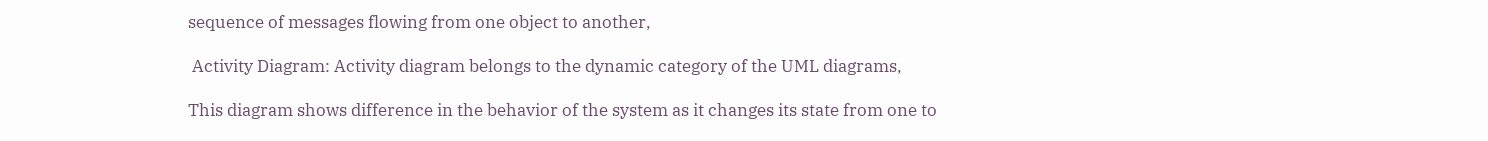sequence of messages flowing from one object to another,

 Activity Diagram: Activity diagram belongs to the dynamic category of the UML diagrams,

This diagram shows difference in the behavior of the system as it changes its state from one to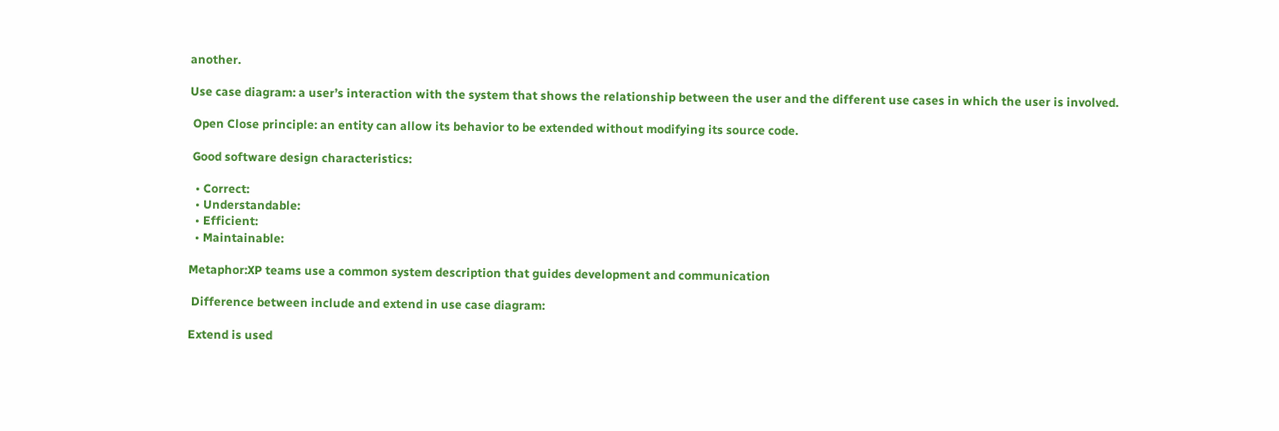another.

Use case diagram: a user’s interaction with the system that shows the relationship between the user and the different use cases in which the user is involved.

 Open Close principle: an entity can allow its behavior to be extended without modifying its source code.

 Good software design characteristics:

  • Correct:
  • Understandable:
  • Efficient:
  • Maintainable:

Metaphor:XP teams use a common system description that guides development and communication

 Difference between include and extend in use case diagram:

Extend is used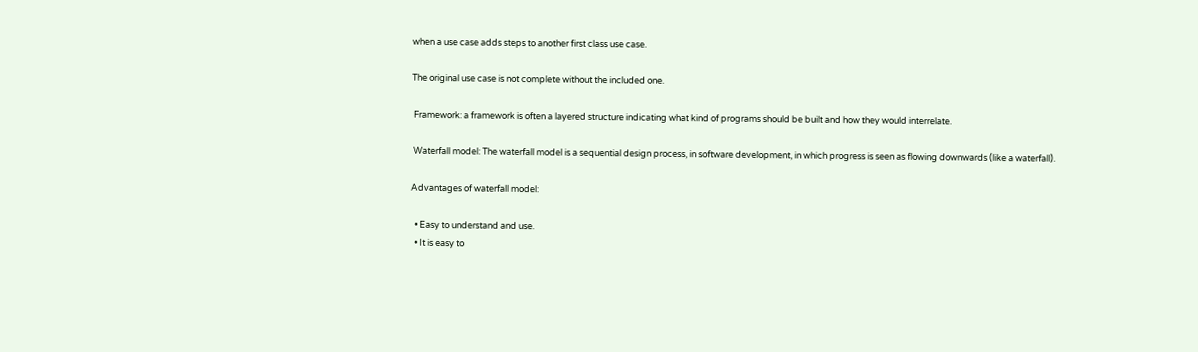when a use case adds steps to another first class use case.

The original use case is not complete without the included one.

 Framework: a framework is often a layered structure indicating what kind of programs should be built and how they would interrelate.

 Waterfall model: The waterfall model is a sequential design process, in software development, in which progress is seen as flowing downwards (like a waterfall).

Advantages of waterfall model:

  • Easy to understand and use.
  • It is easy to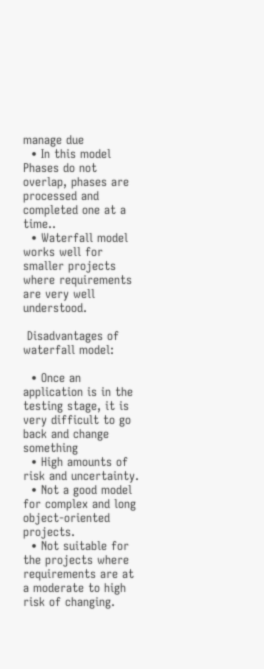manage due
  • In this model Phases do not overlap, phases are processed and completed one at a time..
  • Waterfall model works well for smaller projects where requirements are very well understood.

 Disadvantages of waterfall model:

  • Once an application is in the testing stage, it is very difficult to go back and change something
  • High amounts of risk and uncertainty.
  • Not a good model for complex and long object-oriented projects.
  • Not suitable for the projects where requirements are at a moderate to high risk of changing.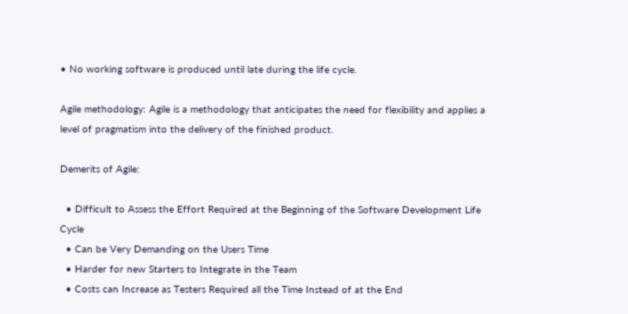• No working software is produced until late during the life cycle.

Agile methodology: Agile is a methodology that anticipates the need for flexibility and applies a level of pragmatism into the delivery of the finished product.

Demerits of Agile:

  • Difficult to Assess the Effort Required at the Beginning of the Software Development Life Cycle
  • Can be Very Demanding on the Users Time
  • Harder for new Starters to Integrate in the Team
  • Costs can Increase as Testers Required all the Time Instead of at the End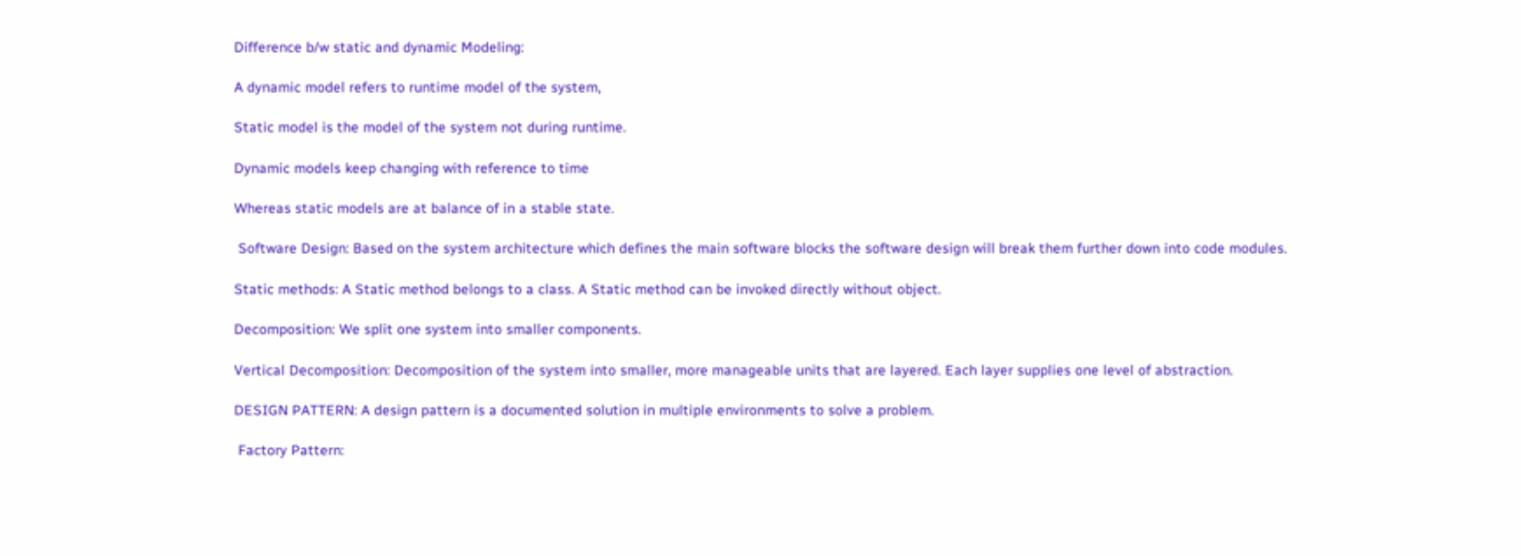Difference b/w static and dynamic Modeling:

A dynamic model refers to runtime model of the system,

Static model is the model of the system not during runtime.

Dynamic models keep changing with reference to time

Whereas static models are at balance of in a stable state.

 Software Design: Based on the system architecture which defines the main software blocks the software design will break them further down into code modules.

Static methods: A Static method belongs to a class. A Static method can be invoked directly without object.

Decomposition: We split one system into smaller components.

Vertical Decomposition: Decomposition of the system into smaller, more manageable units that are layered. Each layer supplies one level of abstraction.

DESIGN PATTERN: A design pattern is a documented solution in multiple environments to solve a problem.

 Factory Pattern: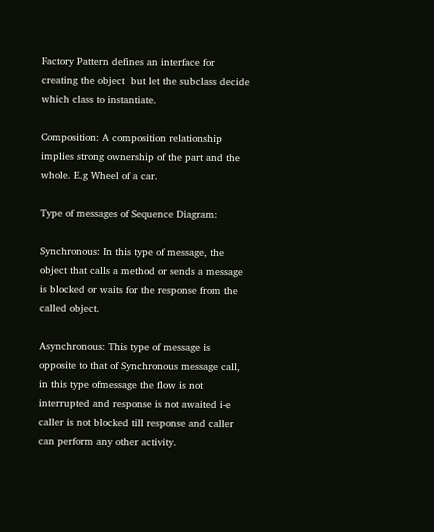Factory Pattern defines an interface for creating the object  but let the subclass decide which class to instantiate.

Composition: A composition relationship implies strong ownership of the part and the whole. E.g Wheel of a car.

Type of messages of Sequence Diagram:

Synchronous: In this type of message, the object that calls a method or sends a message is blocked or waits for the response from the called object.

Asynchronous: This type of message is opposite to that of Synchronous message call, in this type ofmessage the flow is not interrupted and response is not awaited i-e caller is not blocked till response and caller can perform any other activity.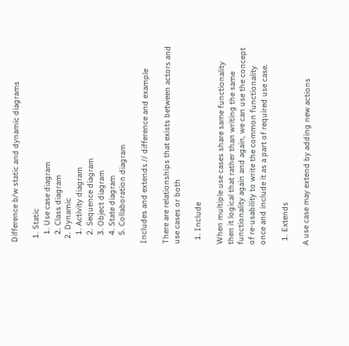Difference b/w static and dynamic diagrams

  1. Static
    1. Use case diagram
    2. Class diagram
  2. Dynamic
    1. Activity diagram
    2. Sequence diagram
    3. Object diagram
    4. State diagram
    5. Collaboration diagram

Includes and extends // difference and example

There are relationships that exists between actors and use cases or both

  1. Include

When multiple use cases share same functionality then it logical that rather than writing the same functionality again and again, we can use the concept of re-usability to write the common functionality once and include it as a part of required use case.

  1. Extends

A use case may extend by adding new actions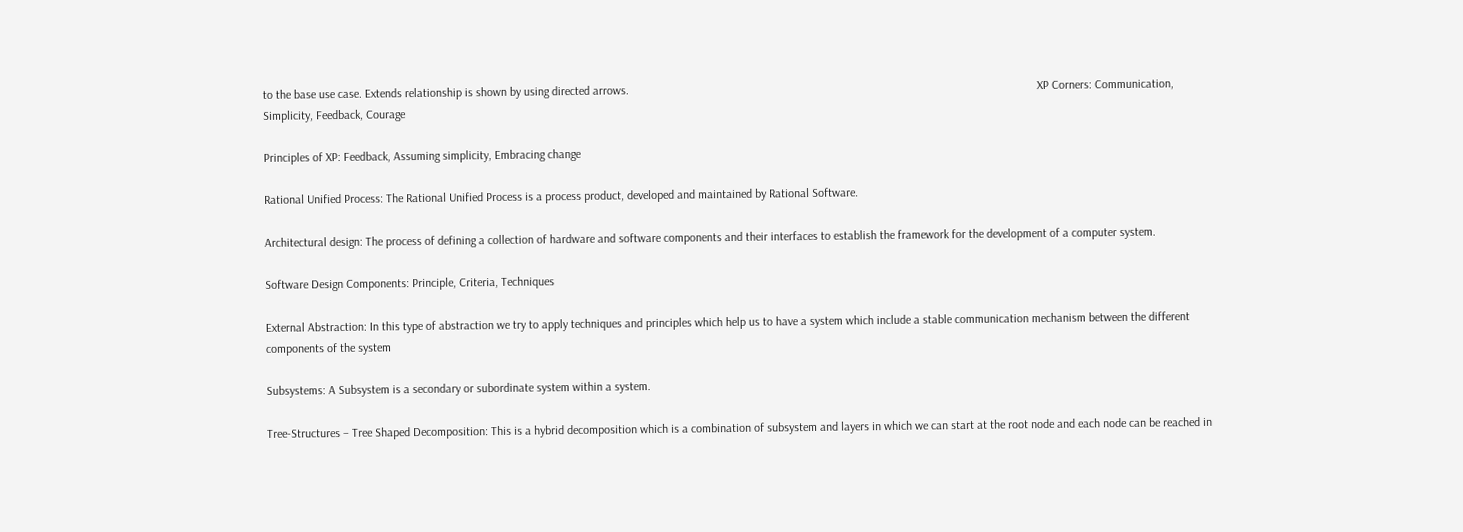to the base use case. Extends relationship is shown by using directed arrows.                                                                                                                                        XP Corners: Communication, Simplicity, Feedback, Courage

Principles of XP: Feedback, Assuming simplicity, Embracing change

Rational Unified Process: The Rational Unified Process is a process product, developed and maintained by Rational Software.

Architectural design: The process of defining a collection of hardware and software components and their interfaces to establish the framework for the development of a computer system.

Software Design Components: Principle, Criteria, Techniques

External Abstraction: In this type of abstraction we try to apply techniques and principles which help us to have a system which include a stable communication mechanism between the different components of the system

Subsystems: A Subsystem is a secondary or subordinate system within a system.

Tree-Structures – Tree Shaped Decomposition: This is a hybrid decomposition which is a combination of subsystem and layers in which we can start at the root node and each node can be reached in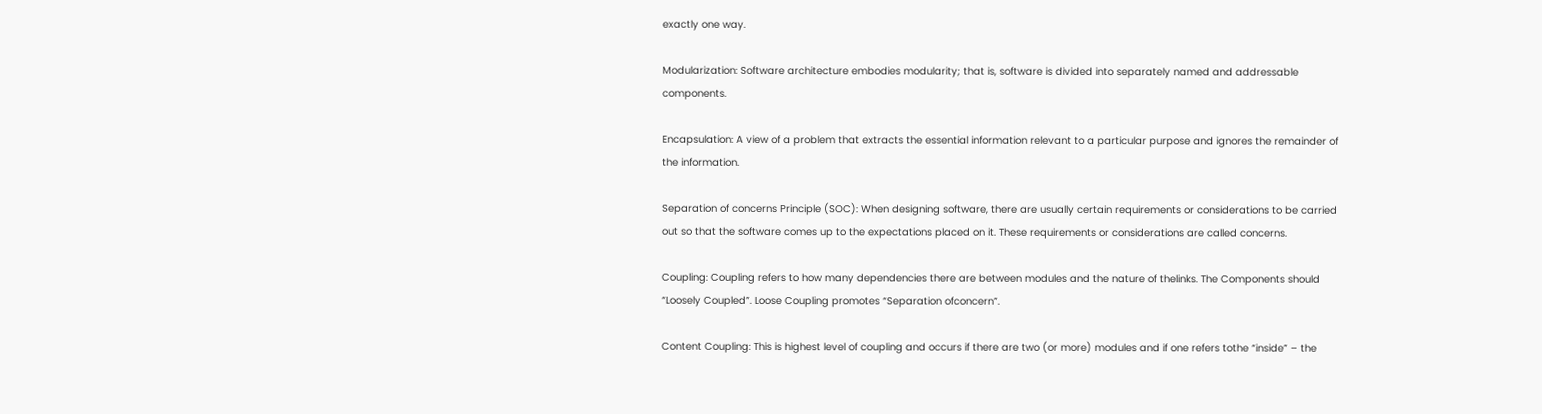exactly one way.

Modularization: Software architecture embodies modularity; that is, software is divided into separately named and addressable components.

Encapsulation: A view of a problem that extracts the essential information relevant to a particular purpose and ignores the remainder of the information.

Separation of concerns Principle (SOC): When designing software, there are usually certain requirements or considerations to be carried out so that the software comes up to the expectations placed on it. These requirements or considerations are called concerns.

Coupling: Coupling refers to how many dependencies there are between modules and the nature of thelinks. The Components should “Loosely Coupled”. Loose Coupling promotes “Separation ofconcern”.

Content Coupling: This is highest level of coupling and occurs if there are two (or more) modules and if one refers tothe “inside” – the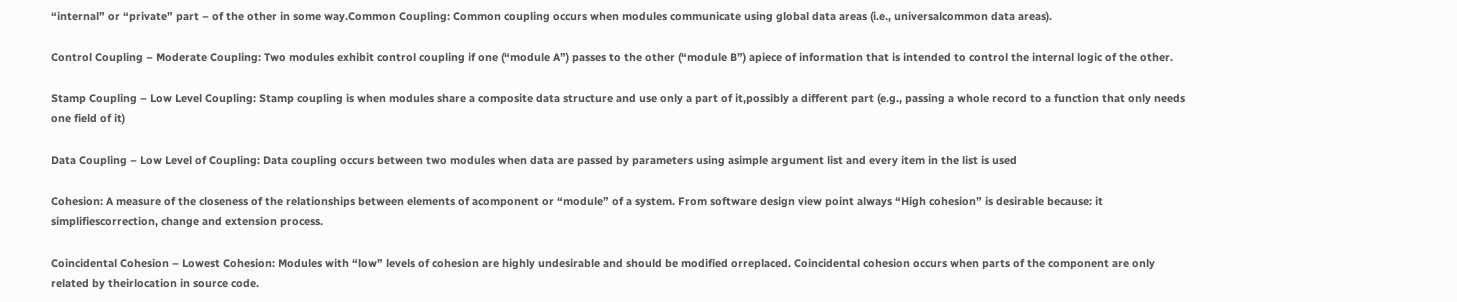“internal” or “private” part – of the other in some way.Common Coupling: Common coupling occurs when modules communicate using global data areas (i.e., universalcommon data areas).

Control Coupling – Moderate Coupling: Two modules exhibit control coupling if one (“module A”) passes to the other (“module B”) apiece of information that is intended to control the internal logic of the other.

Stamp Coupling – Low Level Coupling: Stamp coupling is when modules share a composite data structure and use only a part of it,possibly a different part (e.g., passing a whole record to a function that only needs one field of it)

Data Coupling – Low Level of Coupling: Data coupling occurs between two modules when data are passed by parameters using asimple argument list and every item in the list is used

Cohesion: A measure of the closeness of the relationships between elements of acomponent or “module” of a system. From software design view point always “High cohesion” is desirable because: it simplifiescorrection, change and extension process.

Coincidental Cohesion – Lowest Cohesion: Modules with “low” levels of cohesion are highly undesirable and should be modified orreplaced. Coincidental cohesion occurs when parts of the component are only related by theirlocation in source code.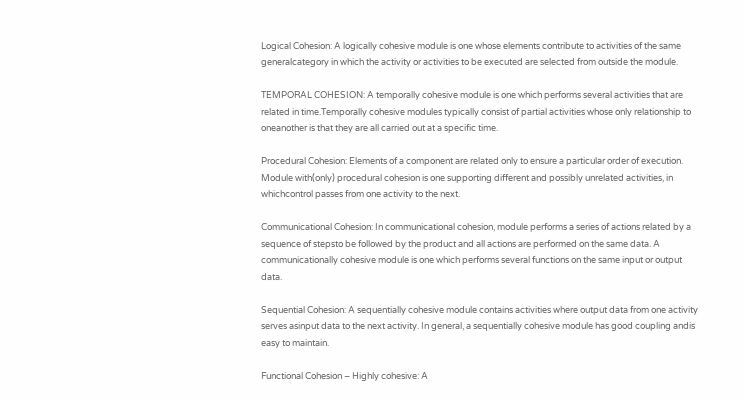Logical Cohesion: A logically cohesive module is one whose elements contribute to activities of the same generalcategory in which the activity or activities to be executed are selected from outside the module.

TEMPORAL COHESION: A temporally cohesive module is one which performs several activities that are related in time.Temporally cohesive modules typically consist of partial activities whose only relationship to oneanother is that they are all carried out at a specific time.

Procedural Cohesion: Elements of a component are related only to ensure a particular order of execution. Module with(only) procedural cohesion is one supporting different and possibly unrelated activities, in whichcontrol passes from one activity to the next.

Communicational Cohesion: In communicational cohesion, module performs a series of actions related by a sequence of stepsto be followed by the product and all actions are performed on the same data. A communicationally cohesive module is one which performs several functions on the same input or output data.

Sequential Cohesion: A sequentially cohesive module contains activities where output data from one activity serves asinput data to the next activity. In general, a sequentially cohesive module has good coupling andis easy to maintain.

Functional Cohesion – Highly cohesive: A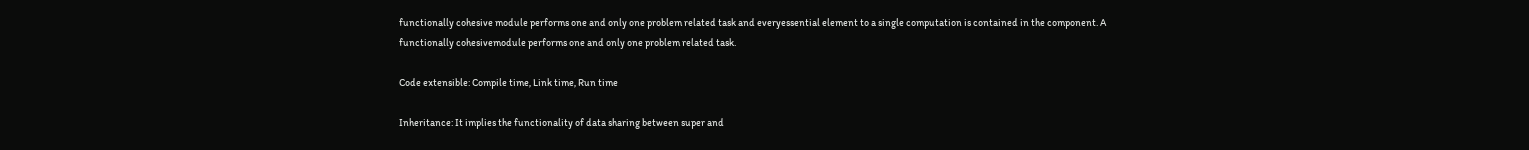functionally cohesive module performs one and only one problem related task and everyessential element to a single computation is contained in the component. A functionally cohesivemodule performs one and only one problem related task.

Code extensible: Compile time, Link time, Run time

Inheritance: It implies the functionality of data sharing between super and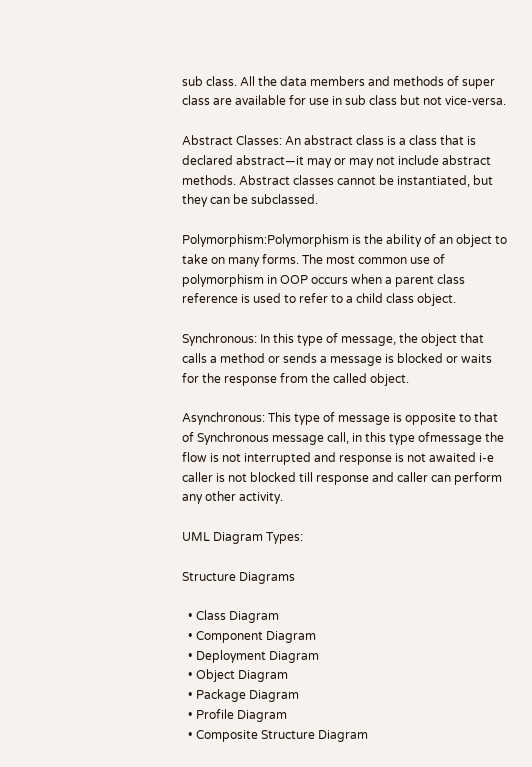sub class. All the data members and methods of super class are available for use in sub class but not vice-versa.

Abstract Classes: An abstract class is a class that is declared abstract—it may or may not include abstract methods. Abstract classes cannot be instantiated, but they can be subclassed.

Polymorphism:Polymorphism is the ability of an object to take on many forms. The most common use of polymorphism in OOP occurs when a parent class reference is used to refer to a child class object.

Synchronous: In this type of message, the object that calls a method or sends a message is blocked or waits for the response from the called object.

Asynchronous: This type of message is opposite to that of Synchronous message call, in this type ofmessage the flow is not interrupted and response is not awaited i-e caller is not blocked till response and caller can perform any other activity.

UML Diagram Types:

Structure Diagrams

  • Class Diagram
  • Component Diagram
  • Deployment Diagram
  • Object Diagram
  • Package Diagram
  • Profile Diagram
  • Composite Structure Diagram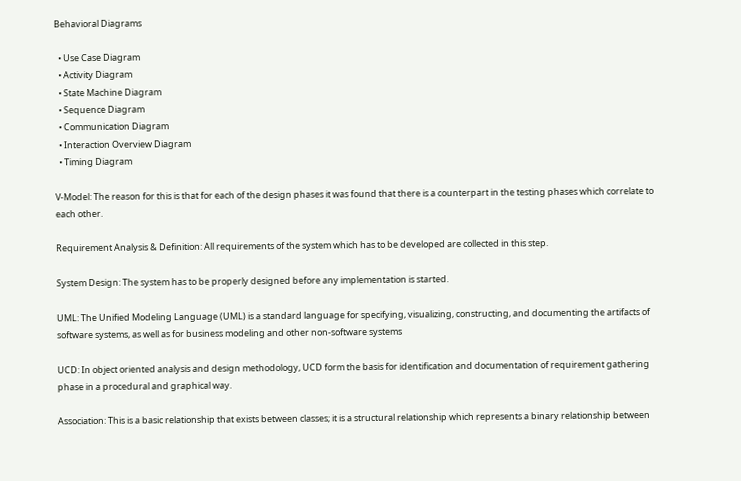Behavioral Diagrams

  • Use Case Diagram
  • Activity Diagram
  • State Machine Diagram
  • Sequence Diagram
  • Communication Diagram
  • Interaction Overview Diagram
  • Timing Diagram

V-Model: The reason for this is that for each of the design phases it was found that there is a counterpart in the testing phases which correlate to each other.

Requirement Analysis & Definition: All requirements of the system which has to be developed are collected in this step.

System Design: The system has to be properly designed before any implementation is started.

UML: The Unified Modeling Language (UML) is a standard language for specifying, visualizing, constructing, and documenting the artifacts of software systems, as well as for business modeling and other non-software systems

UCD: In object oriented analysis and design methodology, UCD form the basis for identification and documentation of requirement gathering phase in a procedural and graphical way.

Association: This is a basic relationship that exists between classes; it is a structural relationship which represents a binary relationship between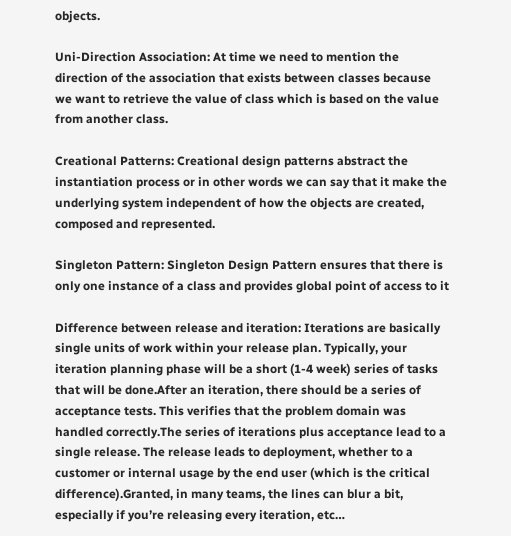objects.

Uni-Direction Association: At time we need to mention the direction of the association that exists between classes because we want to retrieve the value of class which is based on the value from another class.

Creational Patterns: Creational design patterns abstract the instantiation process or in other words we can say that it make the underlying system independent of how the objects are created, composed and represented.

Singleton Pattern: Singleton Design Pattern ensures that there is only one instance of a class and provides global point of access to it

Difference between release and iteration: Iterations are basically single units of work within your release plan. Typically, your iteration planning phase will be a short (1-4 week) series of tasks that will be done.After an iteration, there should be a series of acceptance tests. This verifies that the problem domain was handled correctly.The series of iterations plus acceptance lead to a single release. The release leads to deployment, whether to a customer or internal usage by the end user (which is the critical difference).Granted, in many teams, the lines can blur a bit, especially if you’re releasing every iteration, etc…